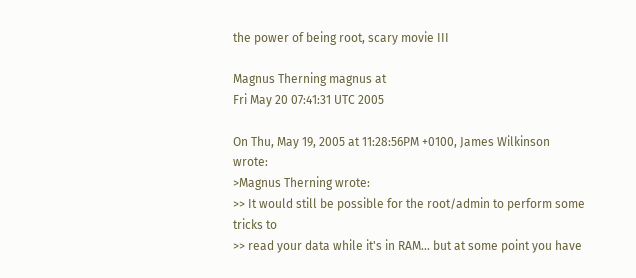the power of being root, scary movie III

Magnus Therning magnus at
Fri May 20 07:41:31 UTC 2005

On Thu, May 19, 2005 at 11:28:56PM +0100, James Wilkinson wrote:
>Magnus Therning wrote:
>> It would still be possible for the root/admin to perform some tricks to
>> read your data while it's in RAM... but at some point you have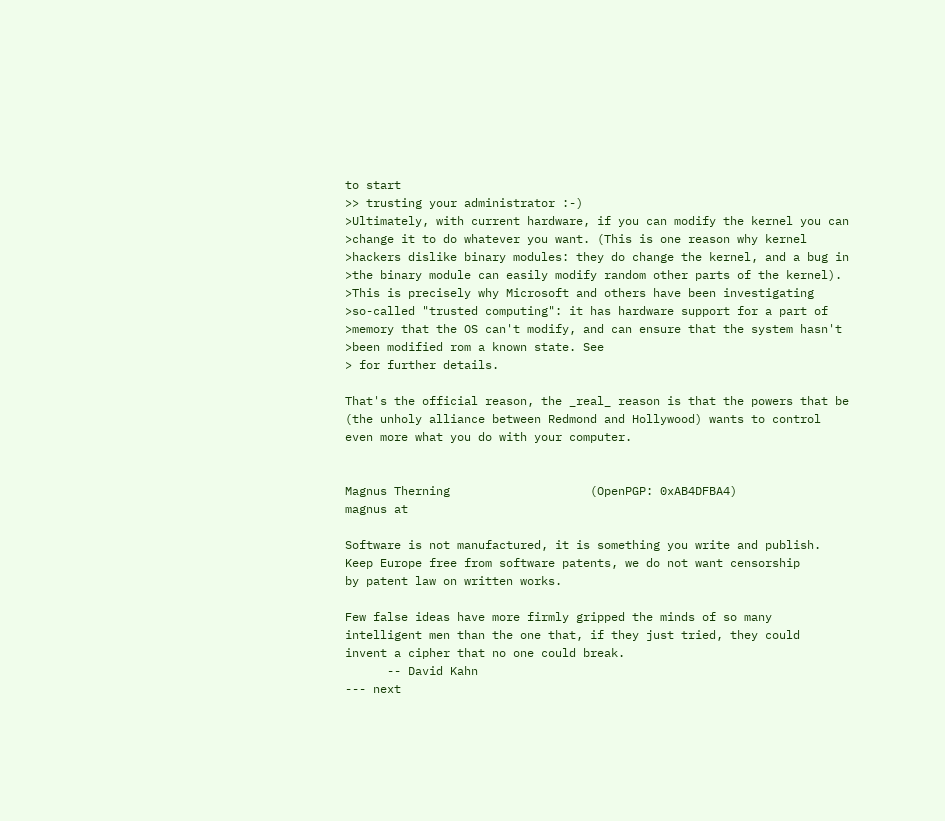to start
>> trusting your administrator :-)
>Ultimately, with current hardware, if you can modify the kernel you can
>change it to do whatever you want. (This is one reason why kernel
>hackers dislike binary modules: they do change the kernel, and a bug in
>the binary module can easily modify random other parts of the kernel).
>This is precisely why Microsoft and others have been investigating
>so-called "trusted computing": it has hardware support for a part of
>memory that the OS can't modify, and can ensure that the system hasn't
>been modified rom a known state. See
> for further details.

That's the official reason, the _real_ reason is that the powers that be
(the unholy alliance between Redmond and Hollywood) wants to control
even more what you do with your computer.


Magnus Therning                    (OpenPGP: 0xAB4DFBA4)
magnus at

Software is not manufactured, it is something you write and publish.
Keep Europe free from software patents, we do not want censorship
by patent law on written works.

Few false ideas have more firmly gripped the minds of so many
intelligent men than the one that, if they just tried, they could
invent a cipher that no one could break.
      -- David Kahn
--- next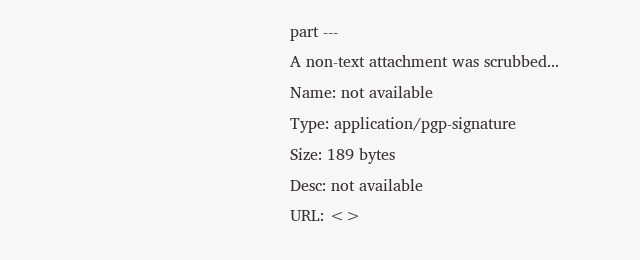part ---
A non-text attachment was scrubbed...
Name: not available
Type: application/pgp-signature
Size: 189 bytes
Desc: not available
URL: <>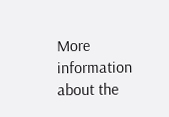More information about the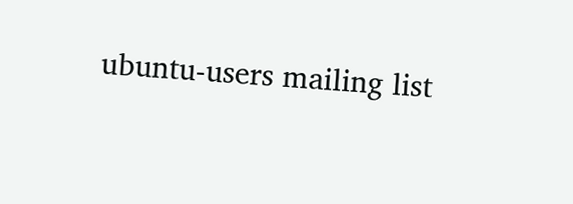ubuntu-users mailing list